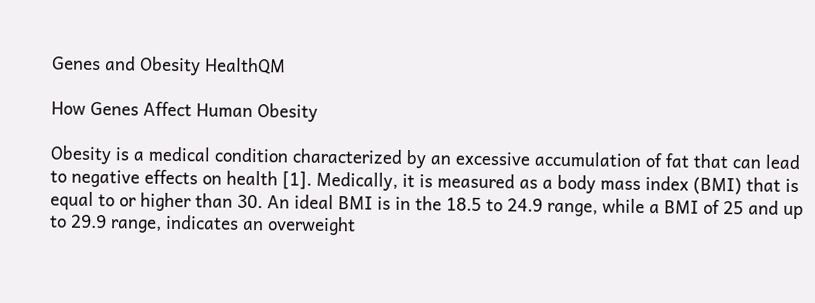Genes and Obesity HealthQM

How Genes Affect Human Obesity

Obesity is a medical condition characterized by an excessive accumulation of fat that can lead to negative effects on health [1]. Medically, it is measured as a body mass index (BMI) that is equal to or higher than 30. An ideal BMI is in the 18.5 to 24.9 range, while a BMI of 25 and up to 29.9 range, indicates an overweight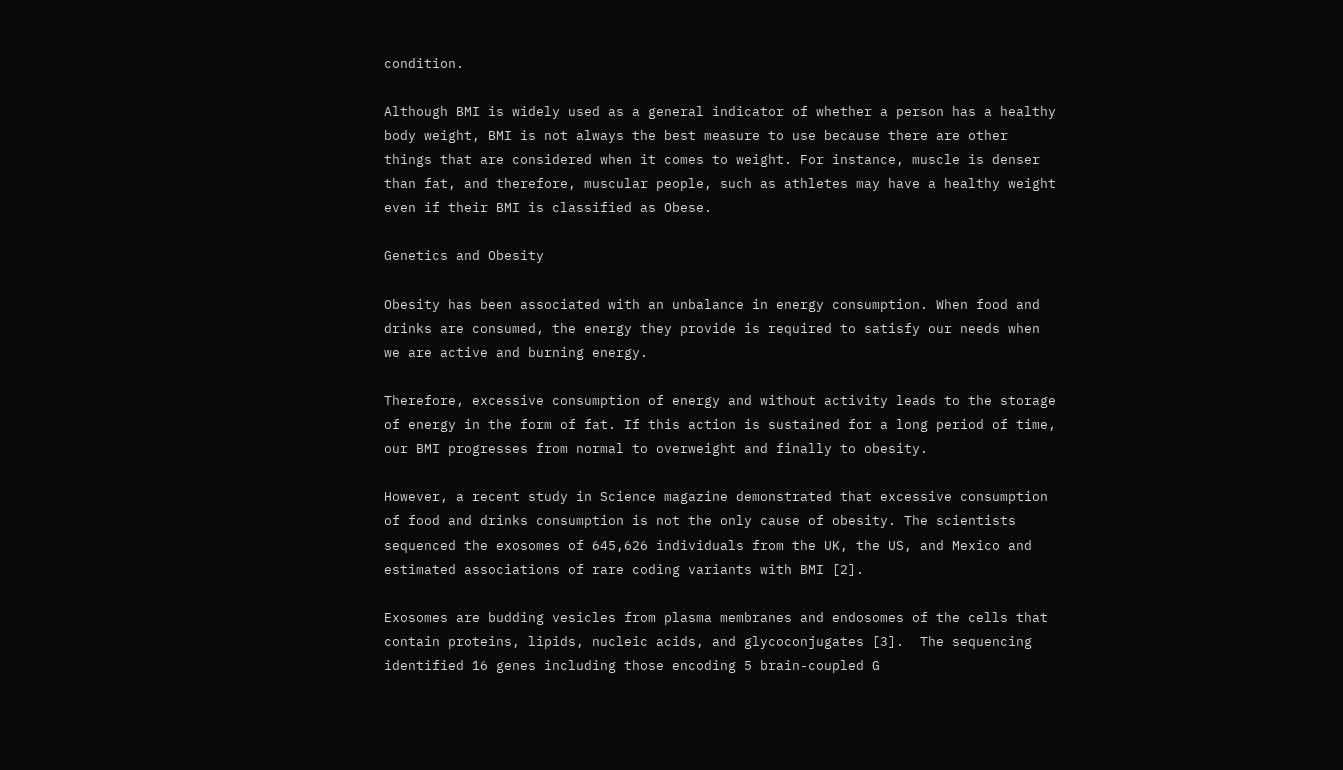condition.

Although BMI is widely used as a general indicator of whether a person has a healthy body weight, BMI is not always the best measure to use because there are other things that are considered when it comes to weight. For instance, muscle is denser than fat, and therefore, muscular people, such as athletes may have a healthy weight even if their BMI is classified as Obese.

Genetics and Obesity

Obesity has been associated with an unbalance in energy consumption. When food and drinks are consumed, the energy they provide is required to satisfy our needs when we are active and burning energy.

Therefore, excessive consumption of energy and without activity leads to the storage of energy in the form of fat. If this action is sustained for a long period of time, our BMI progresses from normal to overweight and finally to obesity.

However, a recent study in Science magazine demonstrated that excessive consumption of food and drinks consumption is not the only cause of obesity. The scientists sequenced the exosomes of 645,626 individuals from the UK, the US, and Mexico and estimated associations of rare coding variants with BMI [2].

Exosomes are budding vesicles from plasma membranes and endosomes of the cells that contain proteins, lipids, nucleic acids, and glycoconjugates [3].  The sequencing identified 16 genes including those encoding 5 brain-coupled G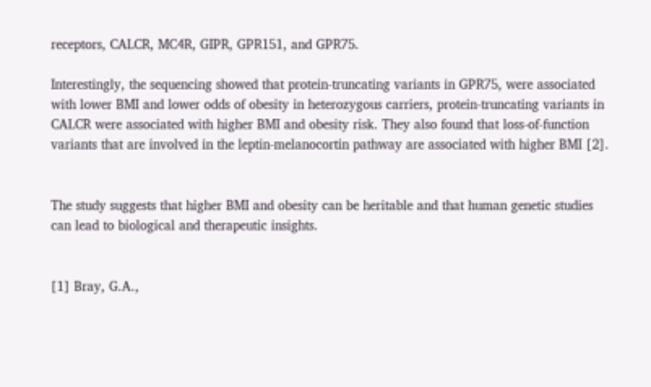receptors, CALCR, MC4R, GIPR, GPR151, and GPR75.

Interestingly, the sequencing showed that protein-truncating variants in GPR75, were associated with lower BMI and lower odds of obesity in heterozygous carriers, protein-truncating variants in CALCR were associated with higher BMI and obesity risk. They also found that loss-of-function variants that are involved in the leptin-melanocortin pathway are associated with higher BMI [2].


The study suggests that higher BMI and obesity can be heritable and that human genetic studies can lead to biological and therapeutic insights.


[1] Bray, G.A.,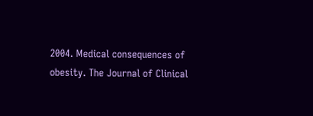2004. Medical consequences of obesity. The Journal of Clinical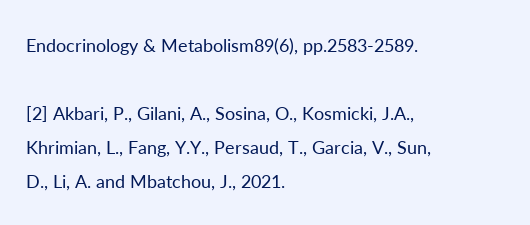Endocrinology & Metabolism89(6), pp.2583-2589.

[2] Akbari, P., Gilani, A., Sosina, O., Kosmicki, J.A., Khrimian, L., Fang, Y.Y., Persaud, T., Garcia, V., Sun, D., Li, A. and Mbatchou, J., 2021.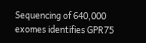Sequencing of 640,000 exomes identifies GPR75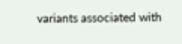variants associated with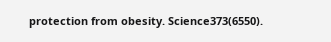protection from obesity. Science373(6550).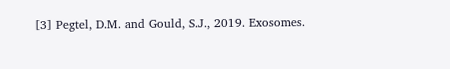[3] Pegtel, D.M. and Gould, S.J., 2019. Exosomes.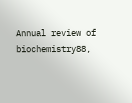Annual review of biochemistry88,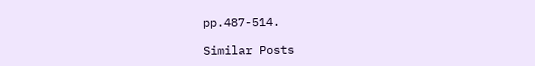pp.487-514.

Similar Posts